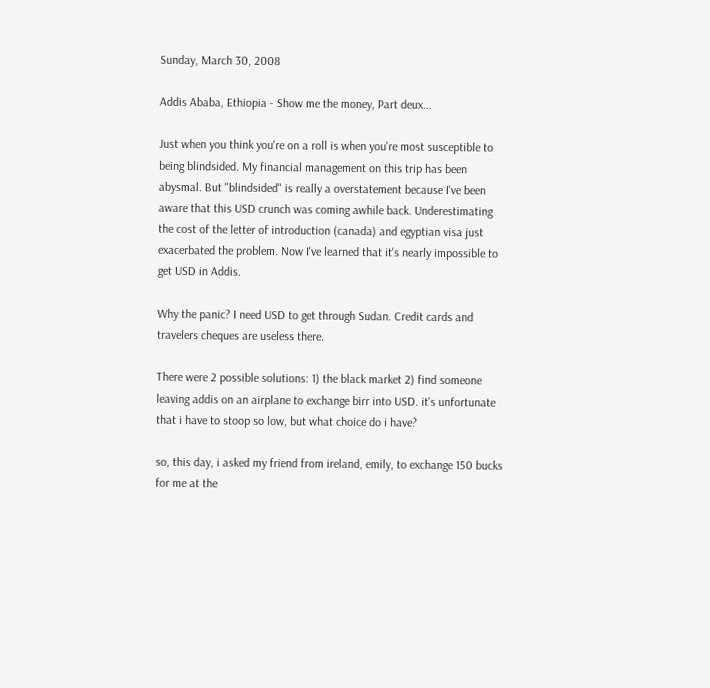Sunday, March 30, 2008

Addis Ababa, Ethiopia - Show me the money, Part deux...

Just when you think you're on a roll is when you're most susceptible to being blindsided. My financial management on this trip has been abysmal. But "blindsided" is really a overstatement because I've been aware that this USD crunch was coming awhile back. Underestimating the cost of the letter of introduction (canada) and egyptian visa just exacerbated the problem. Now I've learned that it's nearly impossible to get USD in Addis.

Why the panic? I need USD to get through Sudan. Credit cards and travelers cheques are useless there.

There were 2 possible solutions: 1) the black market 2) find someone leaving addis on an airplane to exchange birr into USD. it's unfortunate that i have to stoop so low, but what choice do i have?

so, this day, i asked my friend from ireland, emily, to exchange 150 bucks for me at the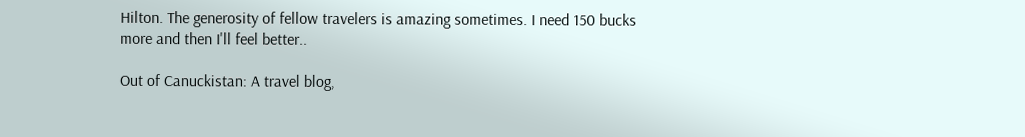Hilton. The generosity of fellow travelers is amazing sometimes. I need 150 bucks more and then I'll feel better..

Out of Canuckistan: A travel blog,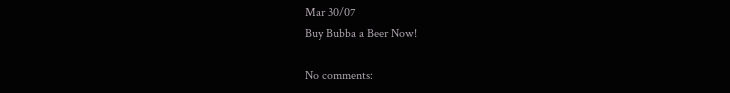Mar 30/07
Buy Bubba a Beer Now!

No comments: